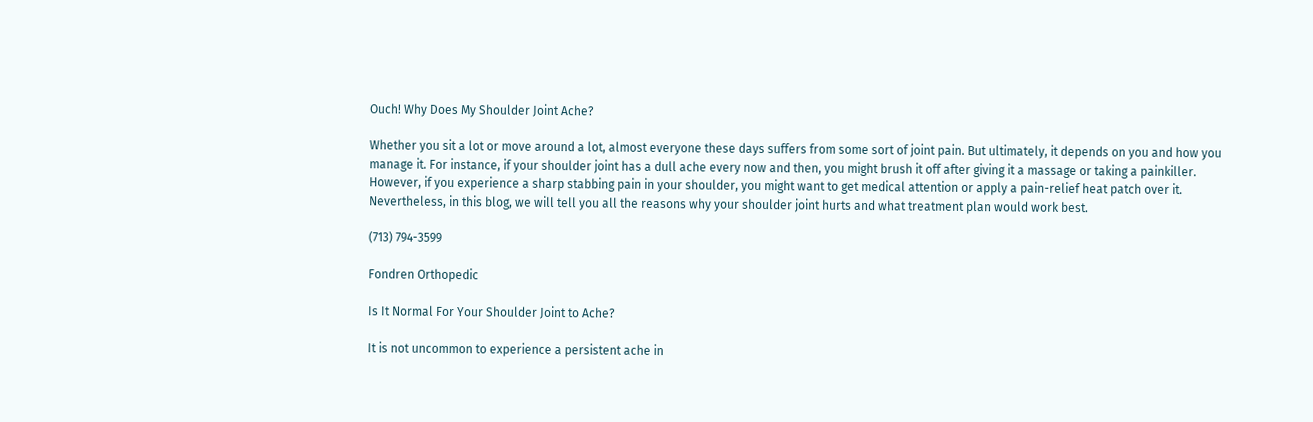Ouch! Why Does My Shoulder Joint Ache?

Whether you sit a lot or move around a lot, almost everyone these days suffers from some sort of joint pain. But ultimately, it depends on you and how you manage it. For instance, if your shoulder joint has a dull ache every now and then, you might brush it off after giving it a massage or taking a painkiller. However, if you experience a sharp stabbing pain in your shoulder, you might want to get medical attention or apply a pain-relief heat patch over it. Nevertheless, in this blog, we will tell you all the reasons why your shoulder joint hurts and what treatment plan would work best.

(713) 794-3599

Fondren Orthopedic

Is It Normal For Your Shoulder Joint to Ache?

It is not uncommon to experience a persistent ache in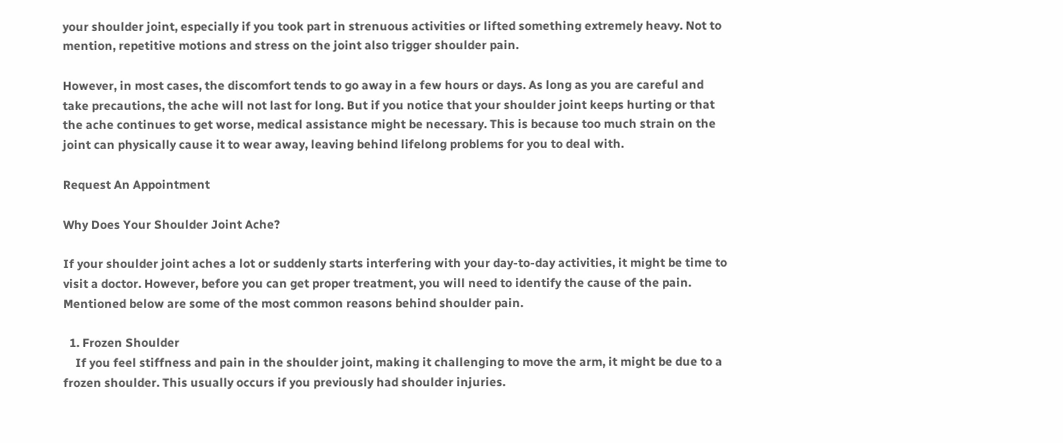your shoulder joint, especially if you took part in strenuous activities or lifted something extremely heavy. Not to mention, repetitive motions and stress on the joint also trigger shoulder pain.

However, in most cases, the discomfort tends to go away in a few hours or days. As long as you are careful and take precautions, the ache will not last for long. But if you notice that your shoulder joint keeps hurting or that the ache continues to get worse, medical assistance might be necessary. This is because too much strain on the joint can physically cause it to wear away, leaving behind lifelong problems for you to deal with.

Request An Appointment

Why Does Your Shoulder Joint Ache?

If your shoulder joint aches a lot or suddenly starts interfering with your day-to-day activities, it might be time to visit a doctor. However, before you can get proper treatment, you will need to identify the cause of the pain. Mentioned below are some of the most common reasons behind shoulder pain.

  1. Frozen Shoulder
    If you feel stiffness and pain in the shoulder joint, making it challenging to move the arm, it might be due to a frozen shoulder. This usually occurs if you previously had shoulder injuries.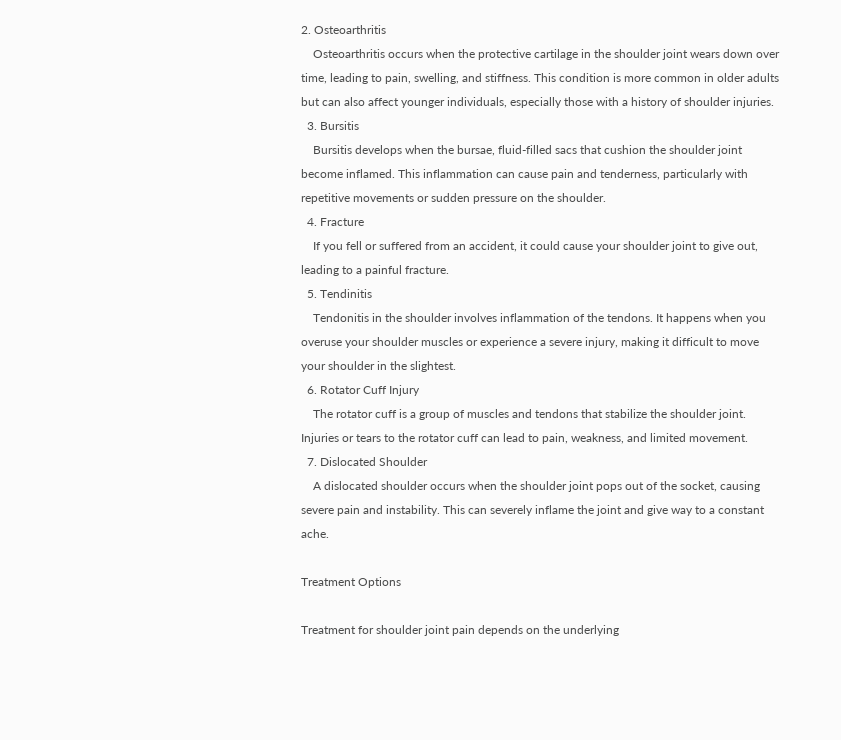2. Osteoarthritis
    Osteoarthritis occurs when the protective cartilage in the shoulder joint wears down over time, leading to pain, swelling, and stiffness. This condition is more common in older adults but can also affect younger individuals, especially those with a history of shoulder injuries.
  3. Bursitis
    Bursitis develops when the bursae, fluid-filled sacs that cushion the shoulder joint become inflamed. This inflammation can cause pain and tenderness, particularly with repetitive movements or sudden pressure on the shoulder.
  4. Fracture
    If you fell or suffered from an accident, it could cause your shoulder joint to give out, leading to a painful fracture.
  5. Tendinitis
    Tendonitis in the shoulder involves inflammation of the tendons. It happens when you overuse your shoulder muscles or experience a severe injury, making it difficult to move your shoulder in the slightest.
  6. Rotator Cuff Injury
    The rotator cuff is a group of muscles and tendons that stabilize the shoulder joint. Injuries or tears to the rotator cuff can lead to pain, weakness, and limited movement.
  7. Dislocated Shoulder
    A dislocated shoulder occurs when the shoulder joint pops out of the socket, causing severe pain and instability. This can severely inflame the joint and give way to a constant ache.

Treatment Options

Treatment for shoulder joint pain depends on the underlying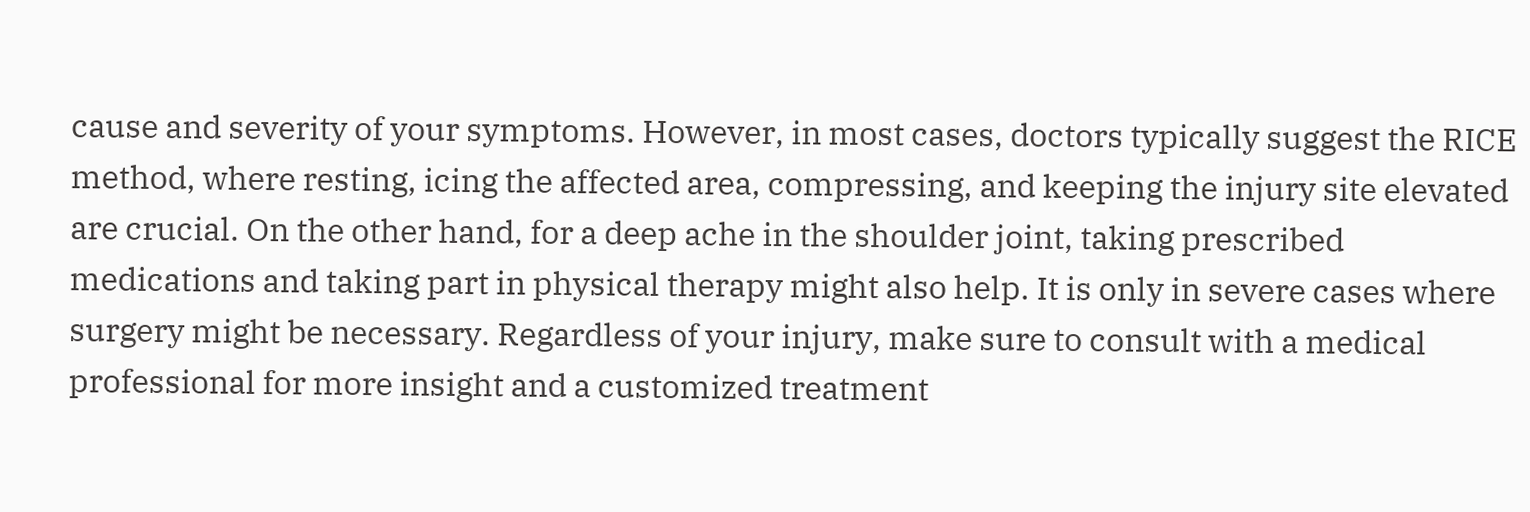cause and severity of your symptoms. However, in most cases, doctors typically suggest the RICE method, where resting, icing the affected area, compressing, and keeping the injury site elevated are crucial. On the other hand, for a deep ache in the shoulder joint, taking prescribed medications and taking part in physical therapy might also help. It is only in severe cases where surgery might be necessary. Regardless of your injury, make sure to consult with a medical professional for more insight and a customized treatment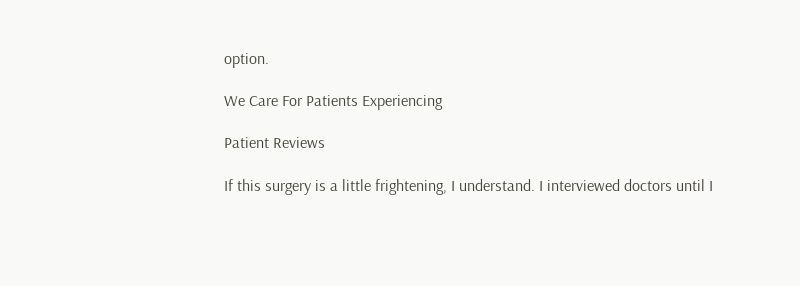option.

We Care For Patients Experiencing

Patient Reviews

If this surgery is a little frightening, I understand. I interviewed doctors until I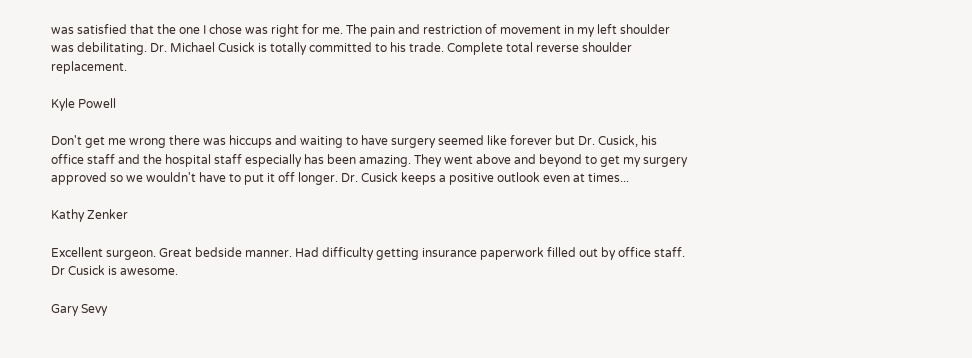was satisfied that the one I chose was right for me. The pain and restriction of movement in my left shoulder was debilitating. Dr. Michael Cusick is totally committed to his trade. Complete total reverse shoulder replacement.

Kyle Powell

Don't get me wrong there was hiccups and waiting to have surgery seemed like forever but Dr. Cusick, his office staff and the hospital staff especially has been amazing. They went above and beyond to get my surgery approved so we wouldn't have to put it off longer. Dr. Cusick keeps a positive outlook even at times...

Kathy Zenker

Excellent surgeon. Great bedside manner. Had difficulty getting insurance paperwork filled out by office staff. Dr Cusick is awesome.

Gary Sevy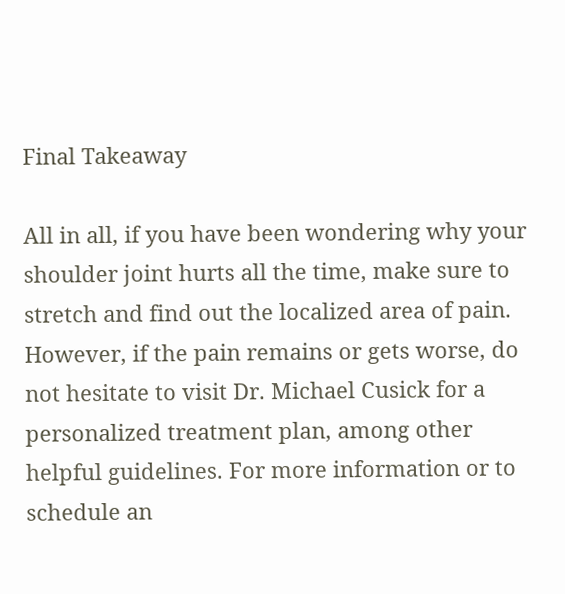Final Takeaway

All in all, if you have been wondering why your shoulder joint hurts all the time, make sure to stretch and find out the localized area of pain. However, if the pain remains or gets worse, do not hesitate to visit Dr. Michael Cusick for a personalized treatment plan, among other helpful guidelines. For more information or to schedule an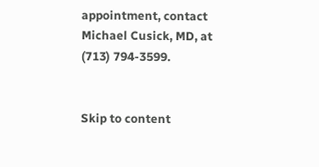appointment, contact Michael Cusick, MD, at (713) 794-3599.


Skip to content